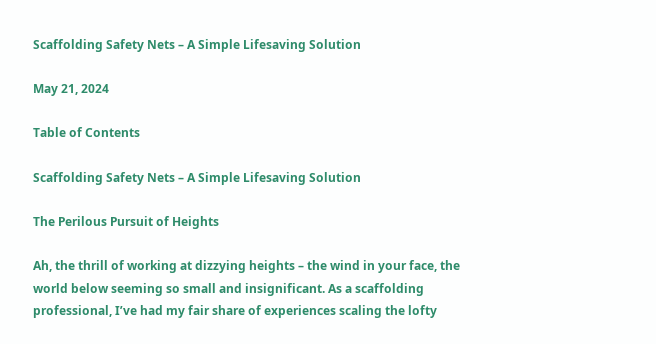Scaffolding Safety Nets – A Simple Lifesaving Solution

May 21, 2024

Table of Contents

Scaffolding Safety Nets – A Simple Lifesaving Solution

The Perilous Pursuit of Heights

Ah, the thrill of working at dizzying heights – the wind in your face, the world below seeming so small and insignificant. As a scaffolding professional, I’ve had my fair share of experiences scaling the lofty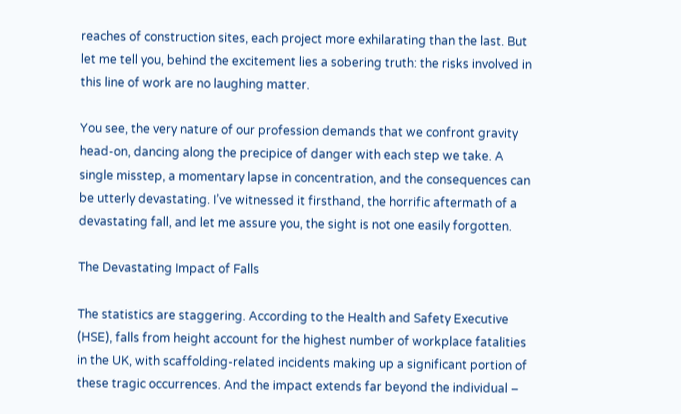reaches of construction sites, each project more exhilarating than the last. But let me tell you, behind the excitement lies a sobering truth: the risks involved in this line of work are no laughing matter.

You see, the very nature of our profession demands that we confront gravity head-on, dancing along the precipice of danger with each step we take. A single misstep, a momentary lapse in concentration, and the consequences can be utterly devastating. I’ve witnessed it firsthand, the horrific aftermath of a devastating fall, and let me assure you, the sight is not one easily forgotten.

The Devastating Impact of Falls

The statistics are staggering. According to the Health and Safety Executive (HSE), falls from height account for the highest number of workplace fatalities in the UK, with scaffolding-related incidents making up a significant portion of these tragic occurrences. And the impact extends far beyond the individual –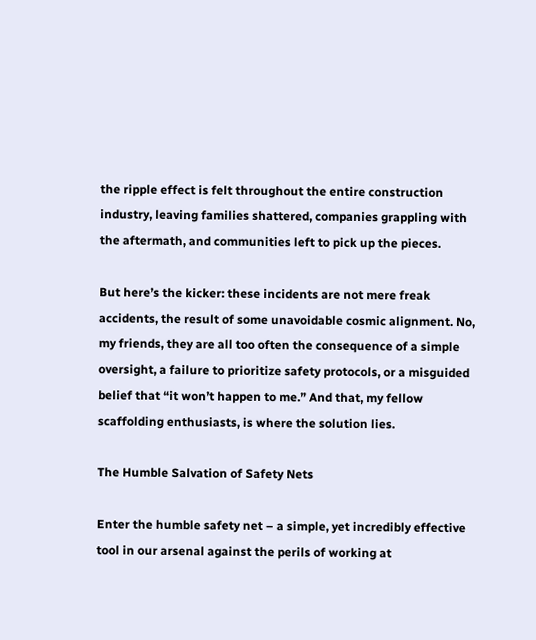the ripple effect is felt throughout the entire construction industry, leaving families shattered, companies grappling with the aftermath, and communities left to pick up the pieces.

But here’s the kicker: these incidents are not mere freak accidents, the result of some unavoidable cosmic alignment. No, my friends, they are all too often the consequence of a simple oversight, a failure to prioritize safety protocols, or a misguided belief that “it won’t happen to me.” And that, my fellow scaffolding enthusiasts, is where the solution lies.

The Humble Salvation of Safety Nets

Enter the humble safety net – a simple, yet incredibly effective tool in our arsenal against the perils of working at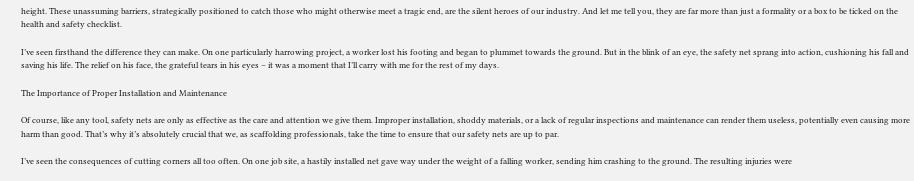height. These unassuming barriers, strategically positioned to catch those who might otherwise meet a tragic end, are the silent heroes of our industry. And let me tell you, they are far more than just a formality or a box to be ticked on the health and safety checklist.

I’ve seen firsthand the difference they can make. On one particularly harrowing project, a worker lost his footing and began to plummet towards the ground. But in the blink of an eye, the safety net sprang into action, cushioning his fall and saving his life. The relief on his face, the grateful tears in his eyes – it was a moment that I’ll carry with me for the rest of my days.

The Importance of Proper Installation and Maintenance

Of course, like any tool, safety nets are only as effective as the care and attention we give them. Improper installation, shoddy materials, or a lack of regular inspections and maintenance can render them useless, potentially even causing more harm than good. That’s why it’s absolutely crucial that we, as scaffolding professionals, take the time to ensure that our safety nets are up to par.

I’ve seen the consequences of cutting corners all too often. On one job site, a hastily installed net gave way under the weight of a falling worker, sending him crashing to the ground. The resulting injuries were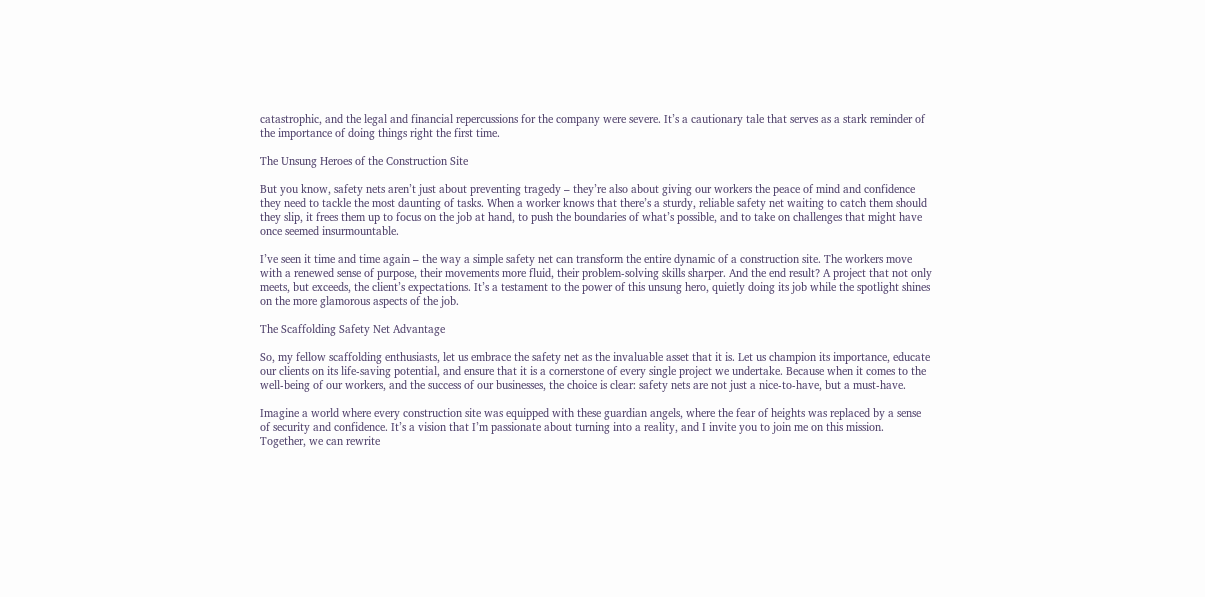catastrophic, and the legal and financial repercussions for the company were severe. It’s a cautionary tale that serves as a stark reminder of the importance of doing things right the first time.

The Unsung Heroes of the Construction Site

But you know, safety nets aren’t just about preventing tragedy – they’re also about giving our workers the peace of mind and confidence they need to tackle the most daunting of tasks. When a worker knows that there’s a sturdy, reliable safety net waiting to catch them should they slip, it frees them up to focus on the job at hand, to push the boundaries of what’s possible, and to take on challenges that might have once seemed insurmountable.

I’ve seen it time and time again – the way a simple safety net can transform the entire dynamic of a construction site. The workers move with a renewed sense of purpose, their movements more fluid, their problem-solving skills sharper. And the end result? A project that not only meets, but exceeds, the client’s expectations. It’s a testament to the power of this unsung hero, quietly doing its job while the spotlight shines on the more glamorous aspects of the job.

The Scaffolding Safety Net Advantage

So, my fellow scaffolding enthusiasts, let us embrace the safety net as the invaluable asset that it is. Let us champion its importance, educate our clients on its life-saving potential, and ensure that it is a cornerstone of every single project we undertake. Because when it comes to the well-being of our workers, and the success of our businesses, the choice is clear: safety nets are not just a nice-to-have, but a must-have.

Imagine a world where every construction site was equipped with these guardian angels, where the fear of heights was replaced by a sense of security and confidence. It’s a vision that I’m passionate about turning into a reality, and I invite you to join me on this mission. Together, we can rewrite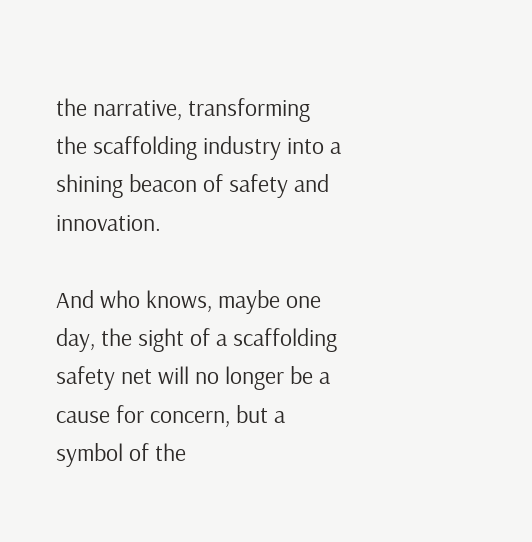the narrative, transforming the scaffolding industry into a shining beacon of safety and innovation.

And who knows, maybe one day, the sight of a scaffolding safety net will no longer be a cause for concern, but a symbol of the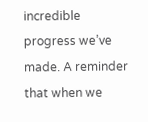incredible progress we’ve made. A reminder that when we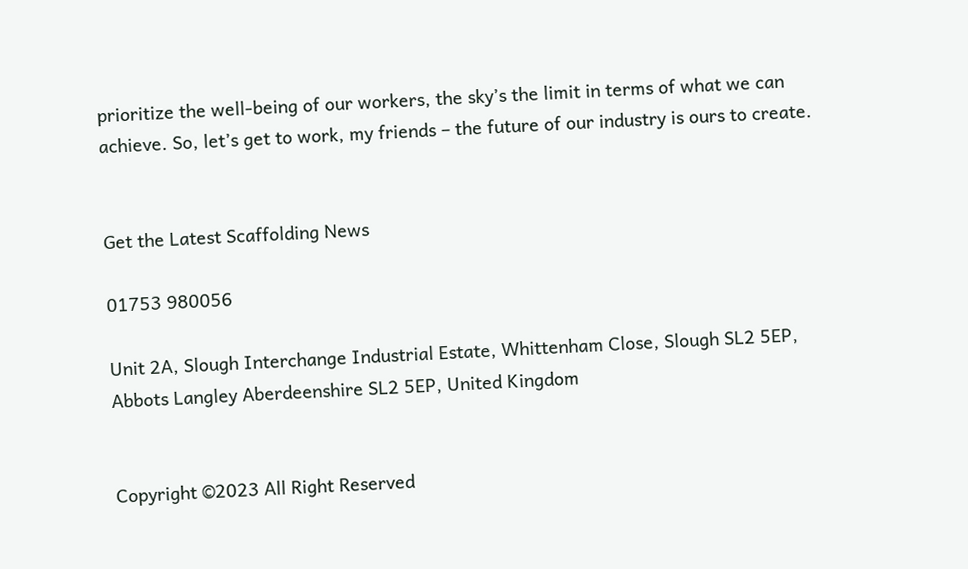prioritize the well-being of our workers, the sky’s the limit in terms of what we can achieve. So, let’s get to work, my friends – the future of our industry is ours to create.


Get the Latest Scaffolding News

01753 980056

Unit 2A, Slough Interchange Industrial Estate, Whittenham Close, Slough SL2 5EP, Abbots Langley Aberdeenshire SL2 5EP, United Kingdom


Copyright ©2023 All Right Reserved